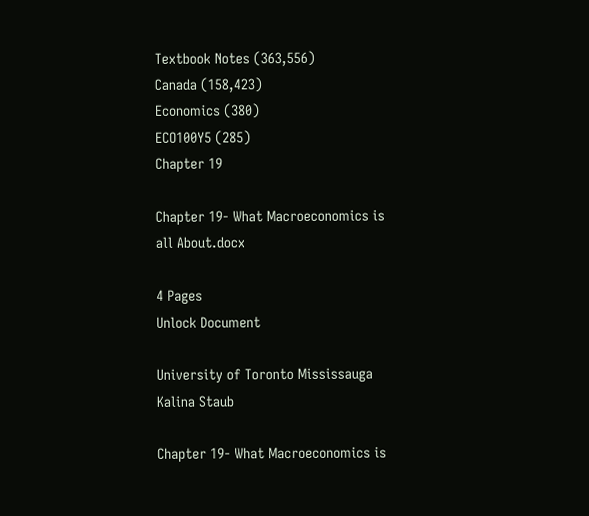Textbook Notes (363,556)
Canada (158,423)
Economics (380)
ECO100Y5 (285)
Chapter 19

Chapter 19- What Macroeconomics is all About.docx

4 Pages
Unlock Document

University of Toronto Mississauga
Kalina Staub

Chapter 19- What Macroeconomics is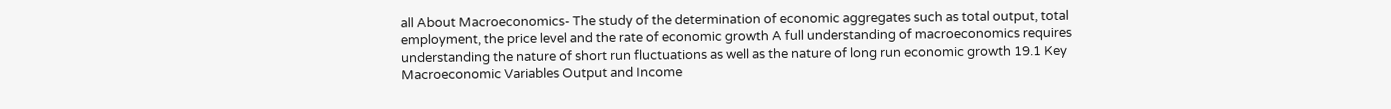all About Macroeconomics- The study of the determination of economic aggregates such as total output, total employment, the price level and the rate of economic growth A full understanding of macroeconomics requires understanding the nature of short run fluctuations as well as the nature of long run economic growth 19.1 Key Macroeconomic Variables Output and Income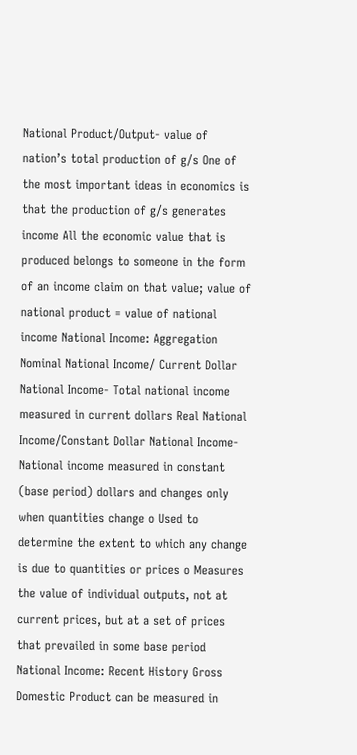National Product/Output- value of nation’s total production of g/s One of the most important ideas in economics is that the production of g/s generates income All the economic value that is produced belongs to someone in the form of an income claim on that value; value of national product = value of national income National Income: Aggregation Nominal National Income/ Current Dollar National Income- Total national income measured in current dollars Real National Income/Constant Dollar National Income- National income measured in constant (base period) dollars and changes only when quantities change o Used to determine the extent to which any change is due to quantities or prices o Measures the value of individual outputs, not at current prices, but at a set of prices that prevailed in some base period National Income: Recent History Gross Domestic Product can be measured in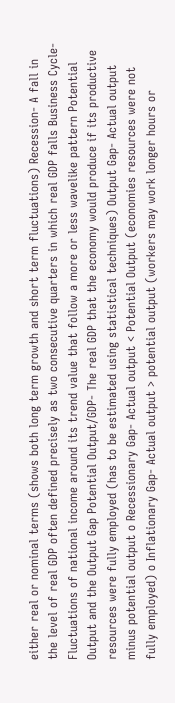either real or nominal terms (shows both long term growth and short term fluctuations) Recession- A fall in the level of real GDP often defined precisely as two consecutive quarters in which real GDP falls Business Cycle- Fluctuations of national income around its trend value that follow a more or less wavelike pattern Potential Output and the Output Gap Potential Output/GDP- The real GDP that the economy would produce if its productive resources were fully employed (has to be estimated using statistical techniques) Output Gap- Actual output minus potential output o Recessionary Gap- Actual output < Potential Output (economies resources were not fully employed) o Inflationary Gap- Actual output > potential output (workers may work longer hours or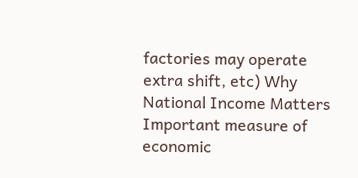factories may operate extra shift, etc) Why National Income Matters Important measure of economic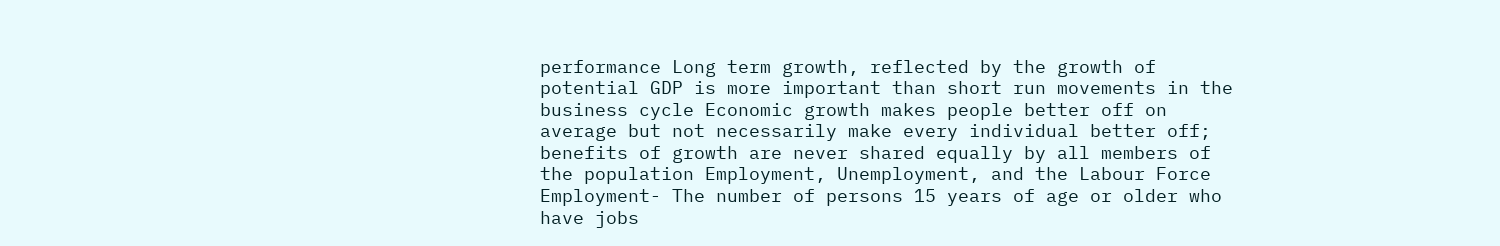performance Long term growth, reflected by the growth of potential GDP is more important than short run movements in the business cycle Economic growth makes people better off on average but not necessarily make every individual better off; benefits of growth are never shared equally by all members of the population Employment, Unemployment, and the Labour Force Employment- The number of persons 15 years of age or older who have jobs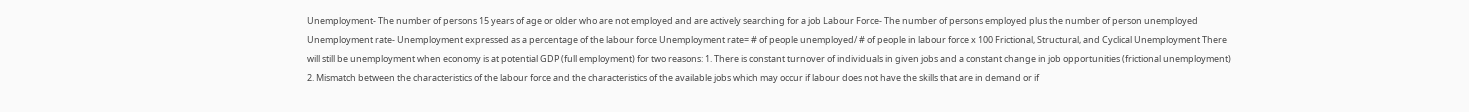Unemployment- The number of persons 15 years of age or older who are not employed and are actively searching for a job Labour Force- The number of persons employed plus the number of person unemployed Unemployment rate- Unemployment expressed as a percentage of the labour force Unemployment rate= # of people unemployed/ # of people in labour force x 100 Frictional, Structural, and Cyclical Unemployment There will still be unemployment when economy is at potential GDP (full employment) for two reasons: 1. There is constant turnover of individuals in given jobs and a constant change in job opportunities (frictional unemployment) 2. Mismatch between the characteristics of the labour force and the characteristics of the available jobs which may occur if labour does not have the skills that are in demand or if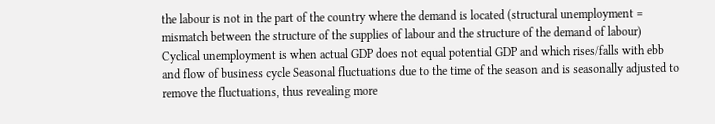the labour is not in the part of the country where the demand is located (structural unemployment = mismatch between the structure of the supplies of labour and the structure of the demand of labour) Cyclical unemployment is when actual GDP does not equal potential GDP and which rises/falls with ebb and flow of business cycle Seasonal fluctuations due to the time of the season and is seasonally adjusted to remove the fluctuations, thus revealing more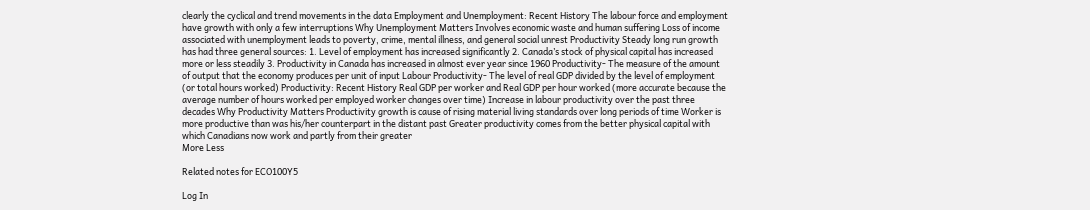clearly the cyclical and trend movements in the data Employment and Unemployment: Recent History The labour force and employment have growth with only a few interruptions Why Unemployment Matters Involves economic waste and human suffering Loss of income associated with unemployment leads to poverty, crime, mental illness, and general social unrest Productivity Steady long run growth has had three general sources: 1. Level of employment has increased significantly 2. Canada’s stock of physical capital has increased more or less steadily 3. Productivity in Canada has increased in almost ever year since 1960 Productivity- The measure of the amount of output that the economy produces per unit of input Labour Productivity- The level of real GDP divided by the level of employment (or total hours worked) Productivity: Recent History Real GDP per worker and Real GDP per hour worked (more accurate because the average number of hours worked per employed worker changes over time) Increase in labour productivity over the past three decades Why Productivity Matters Productivity growth is cause of rising material living standards over long periods of time Worker is more productive than was his/her counterpart in the distant past Greater productivity comes from the better physical capital with which Canadians now work and partly from their greater
More Less

Related notes for ECO100Y5

Log In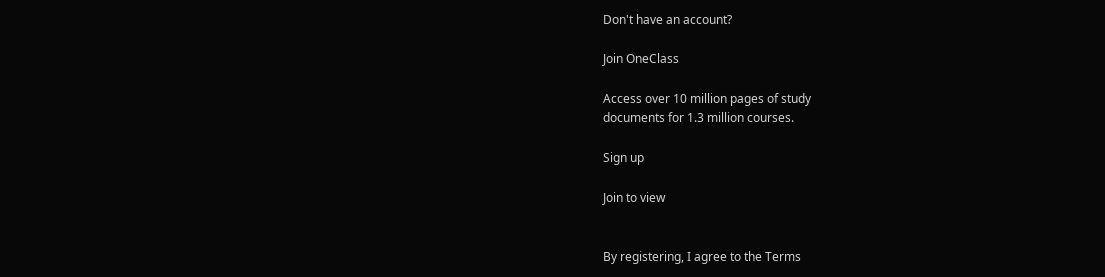Don't have an account?

Join OneClass

Access over 10 million pages of study
documents for 1.3 million courses.

Sign up

Join to view


By registering, I agree to the Terms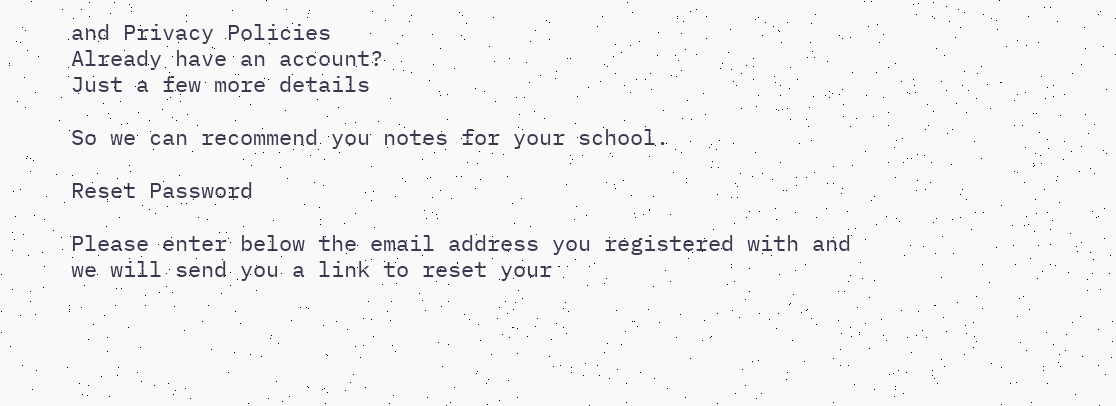and Privacy Policies
Already have an account?
Just a few more details

So we can recommend you notes for your school.

Reset Password

Please enter below the email address you registered with and we will send you a link to reset your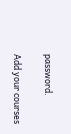password.

Add your courses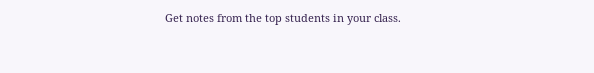Get notes from the top students in your class.